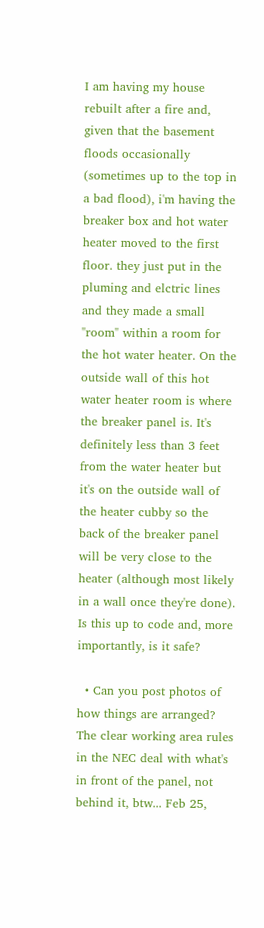I am having my house rebuilt after a fire and, given that the basement floods occasionally (sometimes up to the top in a bad flood), i'm having the breaker box and hot water heater moved to the first floor. they just put in the pluming and elctric lines and they made a small "room" within a room for the hot water heater. On the outside wall of this hot water heater room is where the breaker panel is. It's definitely less than 3 feet from the water heater but it's on the outside wall of the heater cubby so the back of the breaker panel will be very close to the heater (although most likely in a wall once they're done). Is this up to code and, more importantly, is it safe?

  • Can you post photos of how things are arranged? The clear working area rules in the NEC deal with what's in front of the panel, not behind it, btw... Feb 25,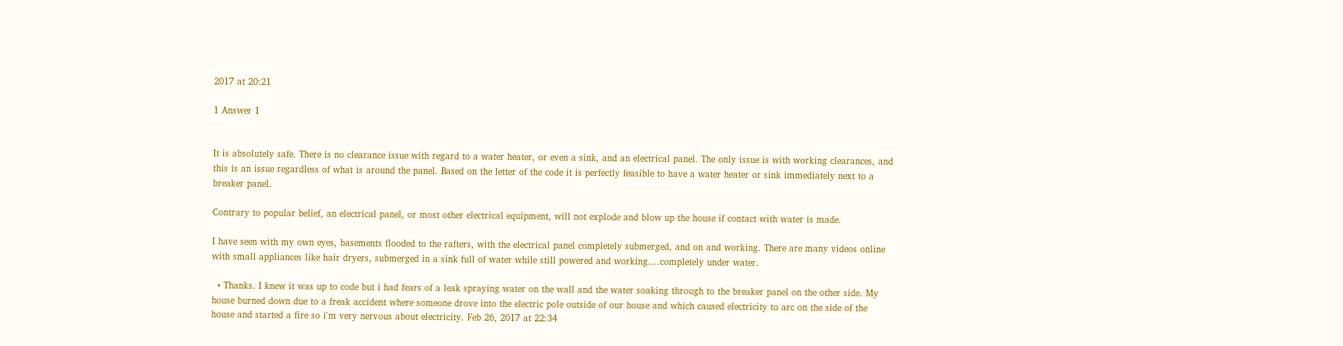2017 at 20:21

1 Answer 1


It is absolutely safe. There is no clearance issue with regard to a water heater, or even a sink, and an electrical panel. The only issue is with working clearances, and this is an issue regardless of what is around the panel. Based on the letter of the code it is perfectly feasible to have a water heater or sink immediately next to a breaker panel.

Contrary to popular belief, an electrical panel, or most other electrical equipment, will not explode and blow up the house if contact with water is made.

I have seen with my own eyes, basements flooded to the rafters, with the electrical panel completely submerged, and on and working. There are many videos online with small appliances like hair dryers, submerged in a sink full of water while still powered and working....completely under water.

  • Thanks. I knew it was up to code but i had fears of a leak spraying water on the wall and the water soaking through to the breaker panel on the other side. My house burned down due to a freak accident where someone drove into the electric pole outside of our house and which caused electricity to arc on the side of the house and started a fire so i'm very nervous about electricity. Feb 26, 2017 at 22:34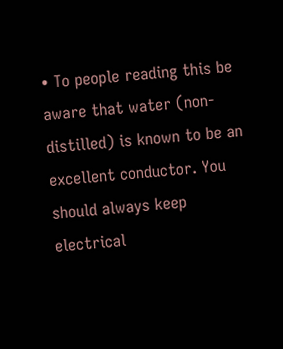• To people reading this be aware that water (non-distilled) is known to be an excellent conductor. You should always keep electrical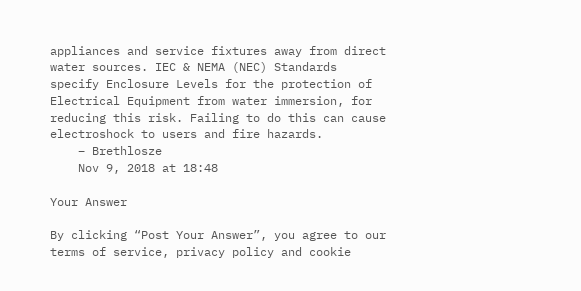appliances and service fixtures away from direct water sources. IEC & NEMA (NEC) Standards specify Enclosure Levels for the protection of Electrical Equipment from water immersion, for reducing this risk. Failing to do this can cause electroshock to users and fire hazards.
    – Brethlosze
    Nov 9, 2018 at 18:48

Your Answer

By clicking “Post Your Answer”, you agree to our terms of service, privacy policy and cookie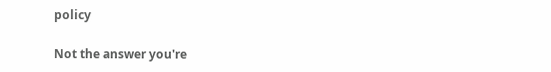policy

Not the answer you're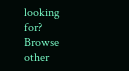looking for? Browse other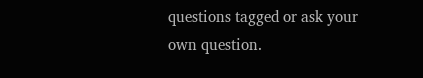questions tagged or ask your own question.